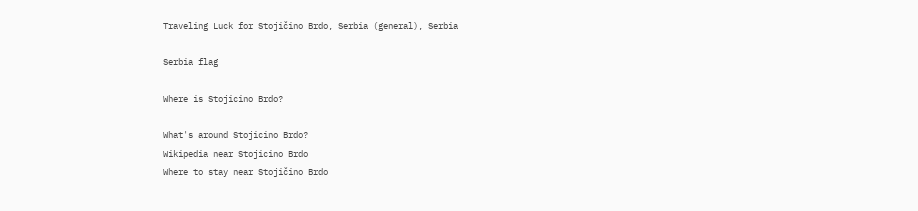Traveling Luck for Stojičino Brdo, Serbia (general), Serbia

Serbia flag

Where is Stojicino Brdo?

What's around Stojicino Brdo?
Wikipedia near Stojicino Brdo
Where to stay near Stojičino Brdo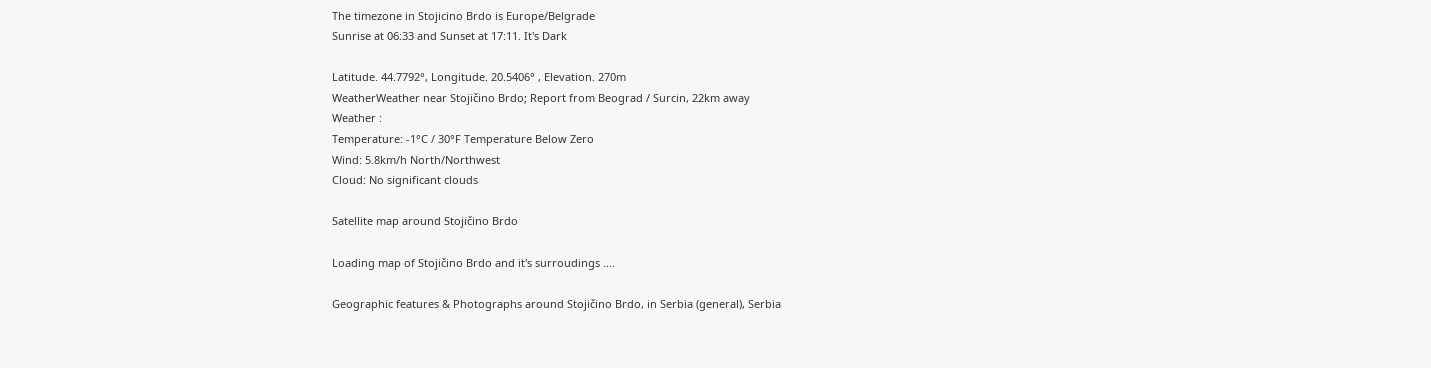The timezone in Stojicino Brdo is Europe/Belgrade
Sunrise at 06:33 and Sunset at 17:11. It's Dark

Latitude. 44.7792°, Longitude. 20.5406° , Elevation. 270m
WeatherWeather near Stojičino Brdo; Report from Beograd / Surcin, 22km away
Weather :
Temperature: -1°C / 30°F Temperature Below Zero
Wind: 5.8km/h North/Northwest
Cloud: No significant clouds

Satellite map around Stojičino Brdo

Loading map of Stojičino Brdo and it's surroudings ....

Geographic features & Photographs around Stojičino Brdo, in Serbia (general), Serbia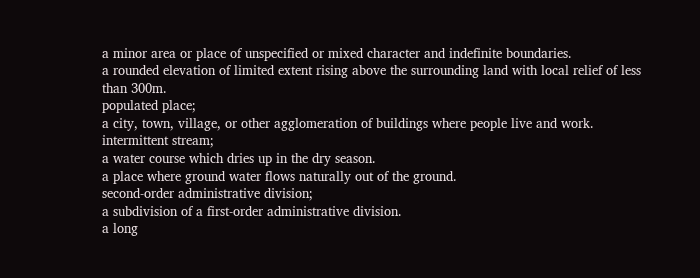a minor area or place of unspecified or mixed character and indefinite boundaries.
a rounded elevation of limited extent rising above the surrounding land with local relief of less than 300m.
populated place;
a city, town, village, or other agglomeration of buildings where people live and work.
intermittent stream;
a water course which dries up in the dry season.
a place where ground water flows naturally out of the ground.
second-order administrative division;
a subdivision of a first-order administrative division.
a long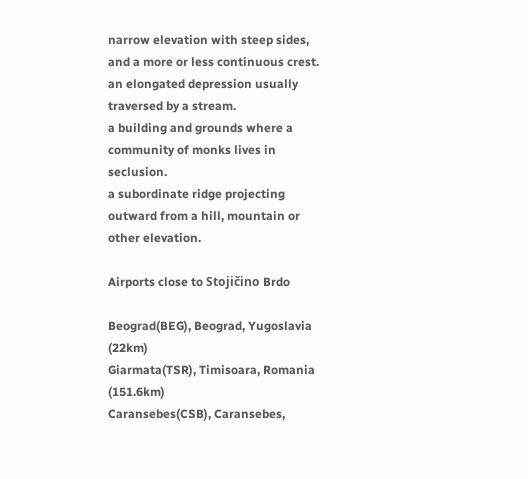narrow elevation with steep sides, and a more or less continuous crest.
an elongated depression usually traversed by a stream.
a building and grounds where a community of monks lives in seclusion.
a subordinate ridge projecting outward from a hill, mountain or other elevation.

Airports close to Stojičino Brdo

Beograd(BEG), Beograd, Yugoslavia (22km)
Giarmata(TSR), Timisoara, Romania (151.6km)
Caransebes(CSB), Caransebes,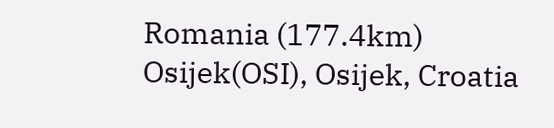Romania (177.4km)
Osijek(OSI), Osijek, Croatia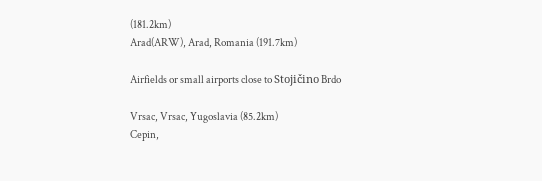(181.2km)
Arad(ARW), Arad, Romania (191.7km)

Airfields or small airports close to Stojičino Brdo

Vrsac, Vrsac, Yugoslavia (85.2km)
Cepin,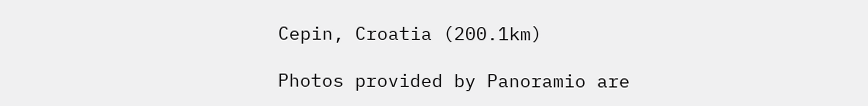Cepin, Croatia (200.1km)

Photos provided by Panoramio are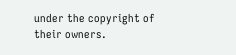under the copyright of their owners.